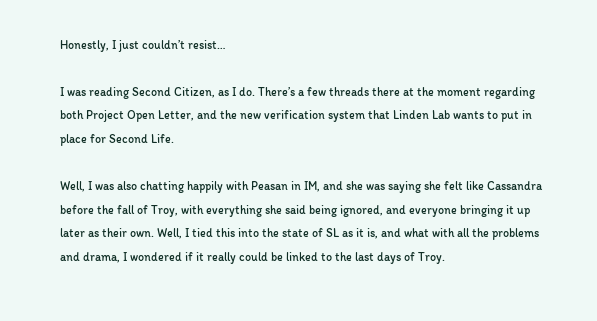Honestly, I just couldn’t resist…

I was reading Second Citizen, as I do. There’s a few threads there at the moment regarding both Project Open Letter, and the new verification system that Linden Lab wants to put in place for Second Life.

Well, I was also chatting happily with Peasan in IM, and she was saying she felt like Cassandra before the fall of Troy, with everything she said being ignored, and everyone bringing it up later as their own. Well, I tied this into the state of SL as it is, and what with all the problems and drama, I wondered if it really could be linked to the last days of Troy.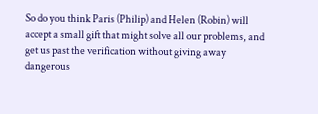So do you think Paris (Philip) and Helen (Robin) will accept a small gift that might solve all our problems, and get us past the verification without giving away dangerous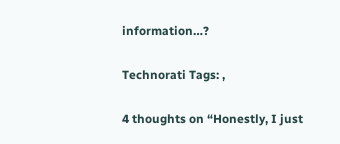information…?

Technorati Tags: ,

4 thoughts on “Honestly, I just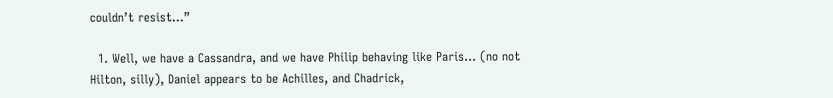couldn’t resist…”

  1. Well, we have a Cassandra, and we have Philip behaving like Paris… (no not Hilton, silly), Daniel appears to be Achilles, and Chadrick,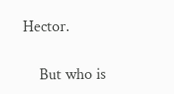Hector.

    But who is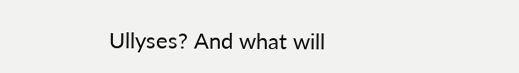Ullyses? And what will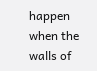happen when the walls of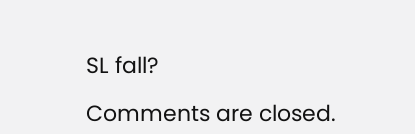SL fall?

Comments are closed.